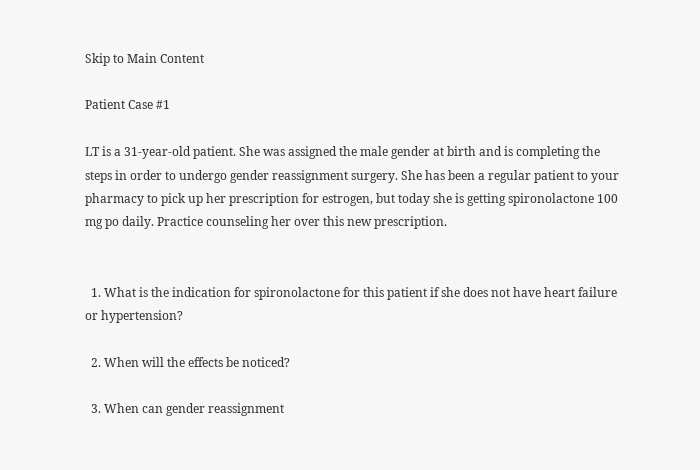Skip to Main Content

Patient Case #1

LT is a 31-year-old patient. She was assigned the male gender at birth and is completing the steps in order to undergo gender reassignment surgery. She has been a regular patient to your pharmacy to pick up her prescription for estrogen, but today she is getting spironolactone 100 mg po daily. Practice counseling her over this new prescription.


  1. What is the indication for spironolactone for this patient if she does not have heart failure or hypertension?

  2. When will the effects be noticed?

  3. When can gender reassignment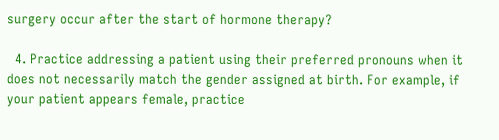surgery occur after the start of hormone therapy?

  4. Practice addressing a patient using their preferred pronouns when it does not necessarily match the gender assigned at birth. For example, if your patient appears female, practice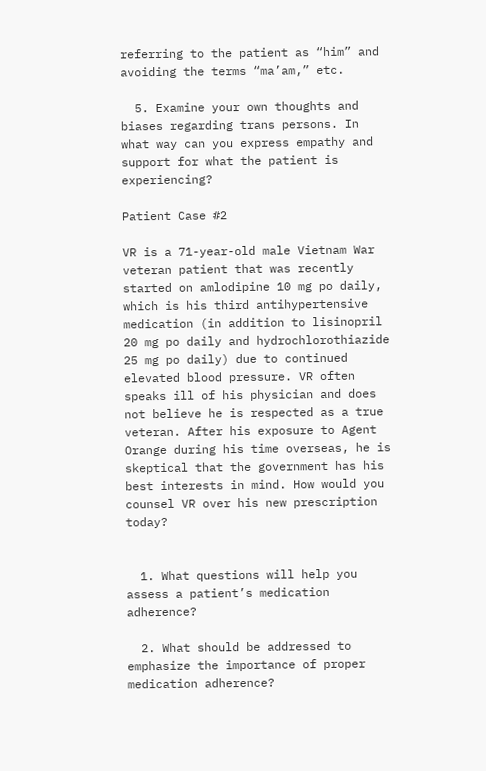referring to the patient as “him” and avoiding the terms “ma’am,” etc.

  5. Examine your own thoughts and biases regarding trans persons. In what way can you express empathy and support for what the patient is experiencing?

Patient Case #2

VR is a 71-year-old male Vietnam War veteran patient that was recently started on amlodipine 10 mg po daily, which is his third antihypertensive medication (in addition to lisinopril 20 mg po daily and hydrochlorothiazide 25 mg po daily) due to continued elevated blood pressure. VR often speaks ill of his physician and does not believe he is respected as a true veteran. After his exposure to Agent Orange during his time overseas, he is skeptical that the government has his best interests in mind. How would you counsel VR over his new prescription today?


  1. What questions will help you assess a patient’s medication adherence?

  2. What should be addressed to emphasize the importance of proper medication adherence?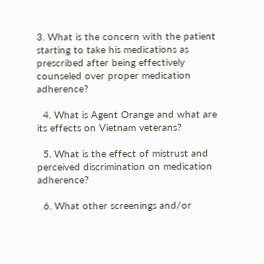3. What is the concern with the patient starting to take his medications as prescribed after being effectively counseled over proper medication adherence?

  4. What is Agent Orange and what are its effects on Vietnam veterans?

  5. What is the effect of mistrust and perceived discrimination on medication adherence?

  6. What other screenings and/or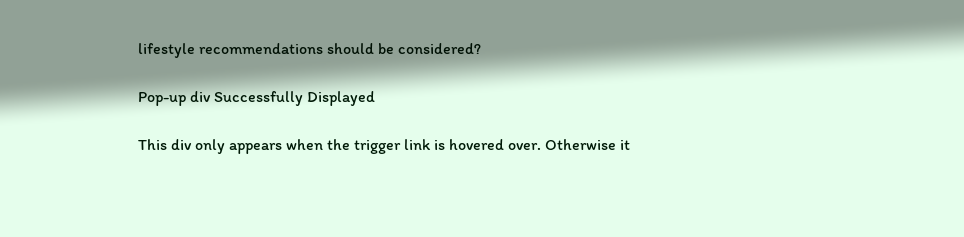lifestyle recommendations should be considered?

Pop-up div Successfully Displayed

This div only appears when the trigger link is hovered over. Otherwise it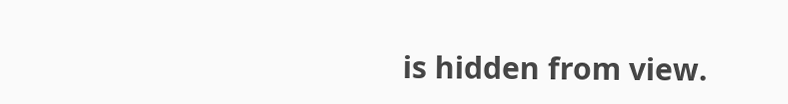is hidden from view.